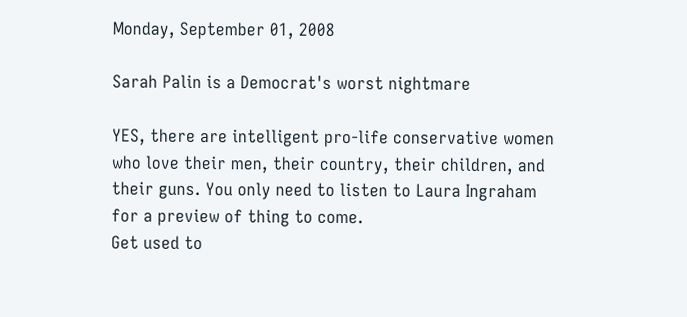Monday, September 01, 2008

Sarah Palin is a Democrat's worst nightmare

YES, there are intelligent pro-life conservative women who love their men, their country, their children, and their guns. You only need to listen to Laura Ingraham for a preview of thing to come.
Get used to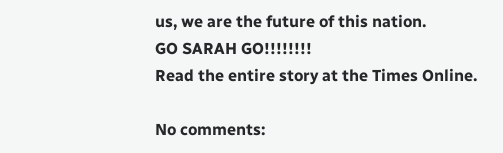us, we are the future of this nation.
GO SARAH GO!!!!!!!!
Read the entire story at the Times Online.

No comments: